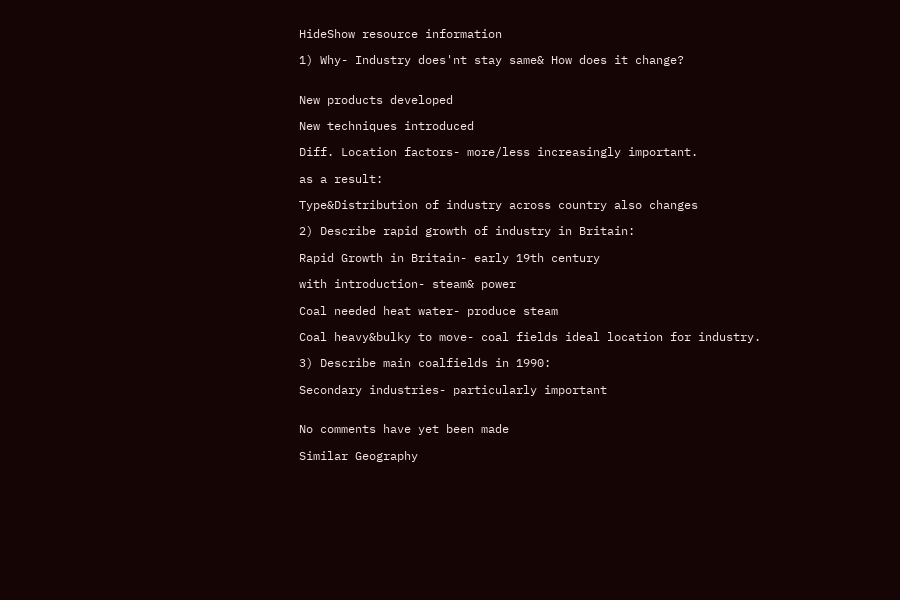HideShow resource information

1) Why- Industry does'nt stay same& How does it change?


New products developed

New techniques introduced

Diff. Location factors- more/less increasingly important.

as a result:

Type&Distribution of industry across country also changes

2) Describe rapid growth of industry in Britain:

Rapid Growth in Britain- early 19th century

with introduction- steam& power

Coal needed heat water- produce steam

Coal heavy&bulky to move- coal fields ideal location for industry.

3) Describe main coalfields in 1990:

Secondary industries- particularly important


No comments have yet been made

Similar Geography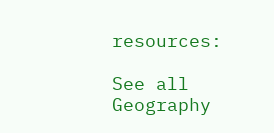resources:

See all Geography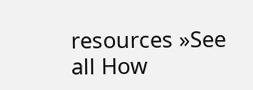resources »See all How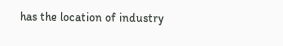has the location of industry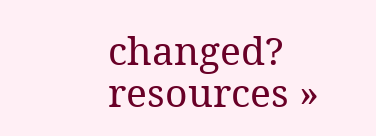changed? resources »